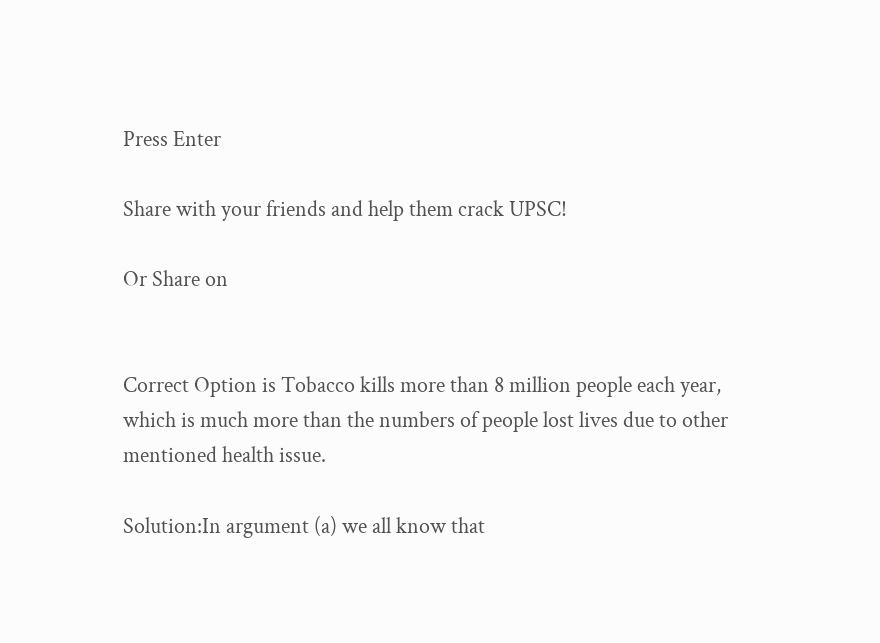Press Enter

Share with your friends and help them crack UPSC!

Or Share on


Correct Option is Tobacco kills more than 8 million people each year, which is much more than the numbers of people lost lives due to other mentioned health issue.

Solution:In argument (a) we all know that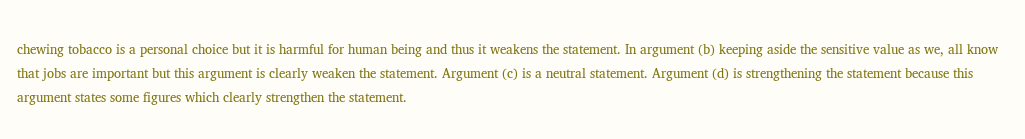chewing tobacco is a personal choice but it is harmful for human being and thus it weakens the statement. In argument (b) keeping aside the sensitive value as we, all know that jobs are important but this argument is clearly weaken the statement. Argument (c) is a neutral statement. Argument (d) is strengthening the statement because this argument states some figures which clearly strengthen the statement.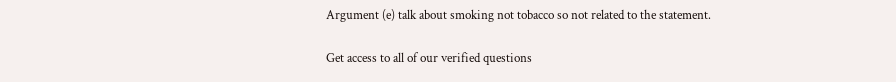Argument (e) talk about smoking not tobacco so not related to the statement.

Get access to all of our verified questions